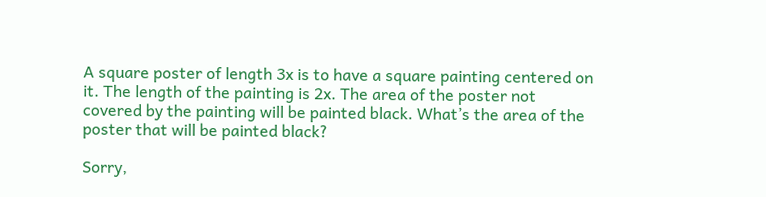A square poster of length 3x is to have a square painting centered on it. The length of the painting is 2x. The area of the poster not covered by the painting will be painted black. What’s the area of the poster that will be painted black?

Sorry,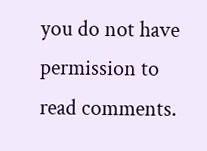you do not have permission to read comments.